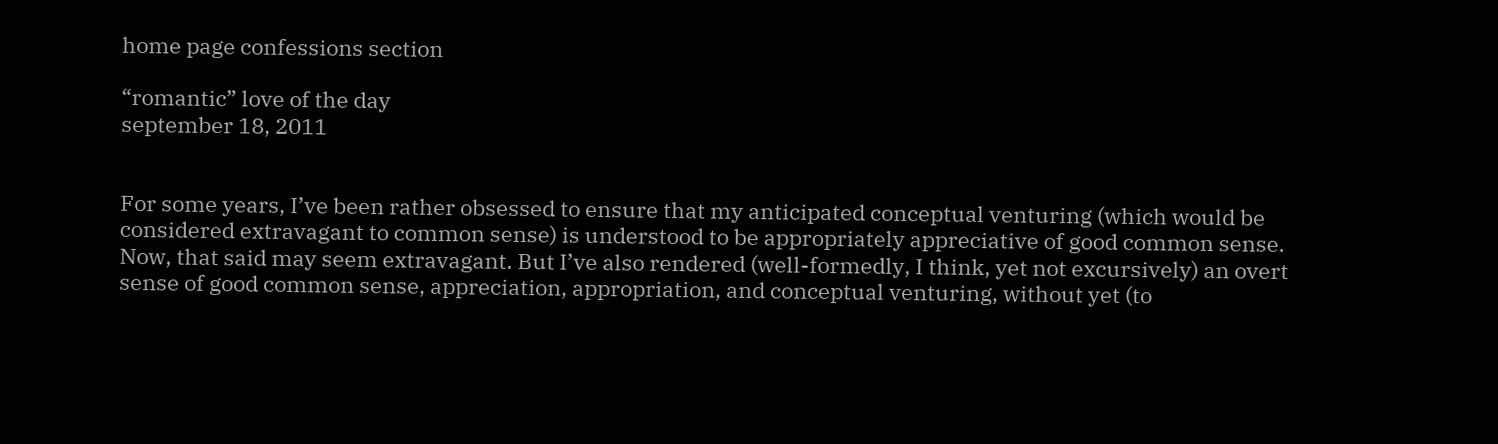home page confessions section

“romantic” love of the day
september 18, 2011


For some years, I’ve been rather obsessed to ensure that my anticipated conceptual venturing (which would be considered extravagant to common sense) is understood to be appropriately appreciative of good common sense. Now, that said may seem extravagant. But I’ve also rendered (well-formedly, I think, yet not excursively) an overt sense of good common sense, appreciation, appropriation, and conceptual venturing, without yet (to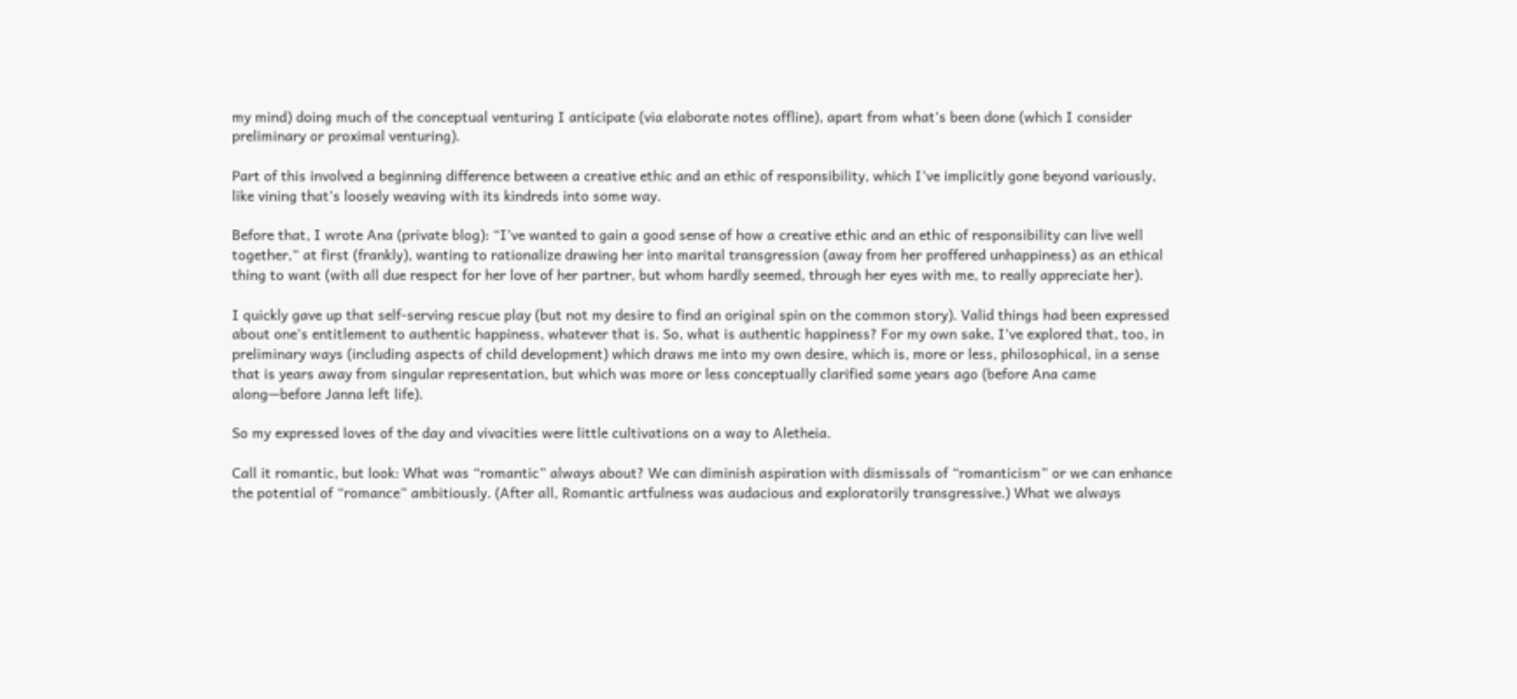my mind) doing much of the conceptual venturing I anticipate (via elaborate notes offline), apart from what’s been done (which I consider preliminary or proximal venturing).

Part of this involved a beginning difference between a creative ethic and an ethic of responsibility, which I’ve implicitly gone beyond variously, like vining that’s loosely weaving with its kindreds into some way.

Before that, I wrote Ana (private blog): “I’ve wanted to gain a good sense of how a creative ethic and an ethic of responsibility can live well together,” at first (frankly), wanting to rationalize drawing her into marital transgression (away from her proffered unhappiness) as an ethical thing to want (with all due respect for her love of her partner, but whom hardly seemed, through her eyes with me, to really appreciate her).

I quickly gave up that self-serving rescue play (but not my desire to find an original spin on the common story). Valid things had been expressed about one’s entitlement to authentic happiness, whatever that is. So, what is authentic happiness? For my own sake, I’ve explored that, too, in preliminary ways (including aspects of child development) which draws me into my own desire, which is, more or less, philosophical, in a sense that is years away from singular representation, but which was more or less conceptually clarified some years ago (before Ana came along—before Janna left life).

So my expressed loves of the day and vivacities were little cultivations on a way to Aletheia.

Call it romantic, but look: What was “romantic” always about? We can diminish aspiration with dismissals of “romanticism” or we can enhance the potential of “romance” ambitiously. (After all, Romantic artfulness was audacious and exploratorily transgressive.) What we always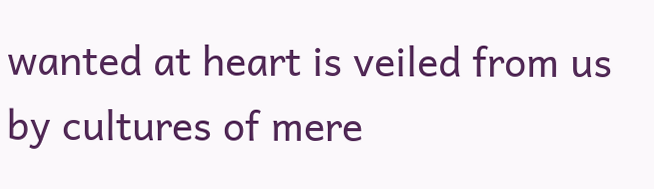wanted at heart is veiled from us by cultures of mere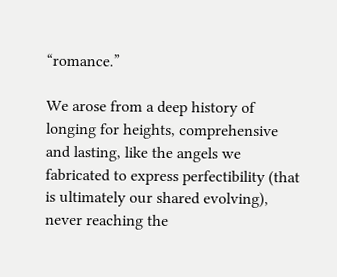“romance.”

We arose from a deep history of longing for heights, comprehensive and lasting, like the angels we fabricated to express perfectibility (that is ultimately our shared evolving), never reaching the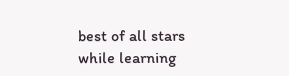best of all stars while learning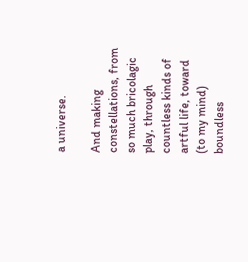a universe.

And making constellations, from so much bricolagic play, through countless kinds of artful life, toward (to my mind) boundless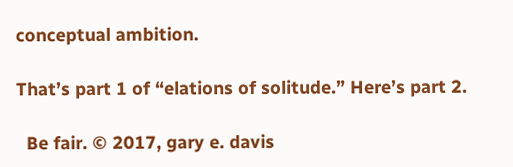conceptual ambition.

That’s part 1 of “elations of solitude.” Here’s part 2.

  Be fair. © 2017, gary e. davis